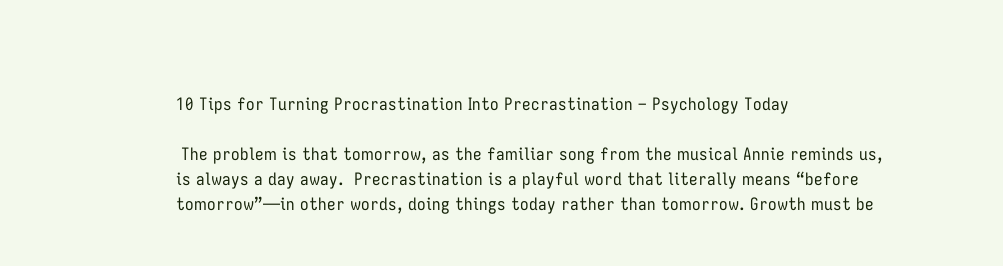10 Tips for Turning Procrastination Into Precrastination – Psychology Today

 The problem is that tomorrow, as the familiar song from the musical Annie reminds us, is always a day away.  Precrastination is a playful word that literally means “before tomorrow”—in other words, doing things today rather than tomorrow. Growth must be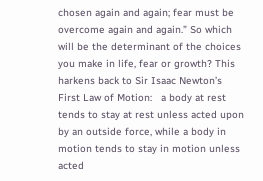chosen again and again; fear must be overcome again and again.” So which will be the determinant of the choices you make in life, fear or growth? This harkens back to Sir Isaac Newton’s First Law of Motion:   a body at rest tends to stay at rest unless acted upon by an outside force, while a body in motion tends to stay in motion unless acted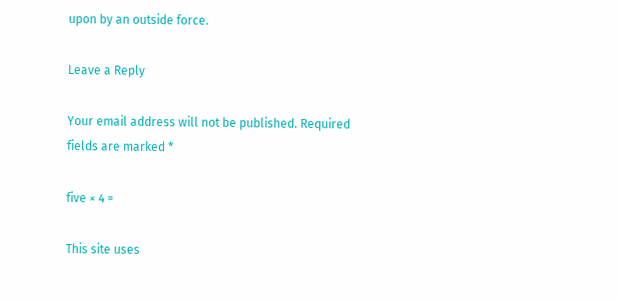upon by an outside force.

Leave a Reply

Your email address will not be published. Required fields are marked *

five × 4 =

This site uses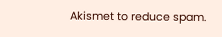Akismet to reduce spam.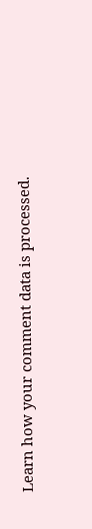Learn how your comment data is processed.